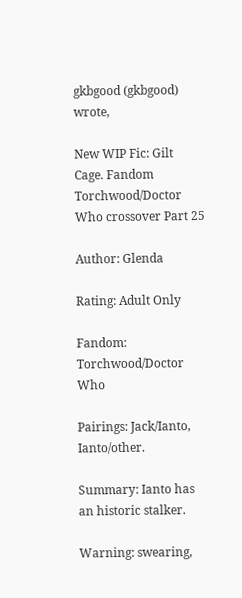gkbgood (gkbgood) wrote,

New WIP Fic: Gilt Cage. Fandom Torchwood/Doctor Who crossover Part 25

Author: Glenda

Rating: Adult Only

Fandom: Torchwood/Doctor Who

Pairings: Jack/Ianto, Ianto/other.

Summary: Ianto has an historic stalker.

Warning: swearing,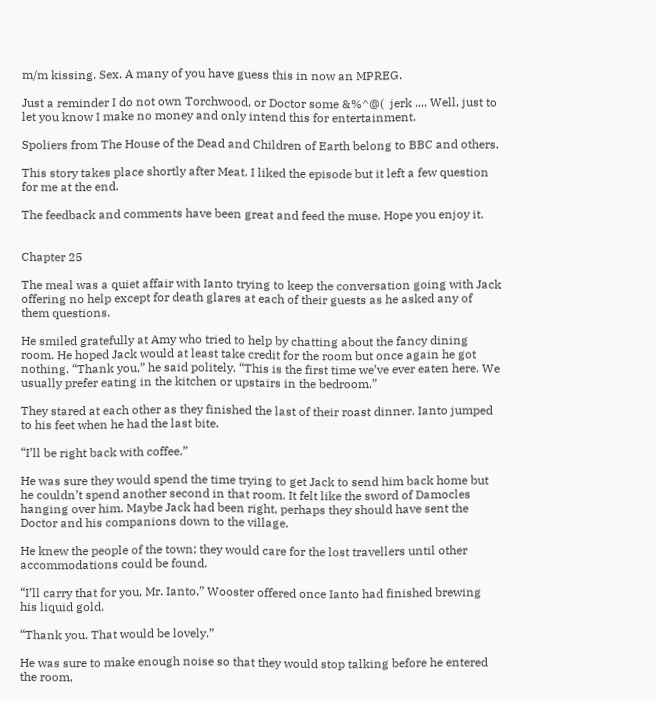m/m kissing. Sex. A many of you have guess this in now an MPREG.

Just a reminder I do not own Torchwood, or Doctor some &%^@(  jerk .... Well, just to let you know I make no money and only intend this for entertainment.

Spoliers from The House of the Dead and Children of Earth belong to BBC and others.

This story takes place shortly after Meat. I liked the episode but it left a few question for me at the end.

The feedback and comments have been great and feed the muse. Hope you enjoy it.


Chapter 25

The meal was a quiet affair with Ianto trying to keep the conversation going with Jack offering no help except for death glares at each of their guests as he asked any of them questions.

He smiled gratefully at Amy who tried to help by chatting about the fancy dining room. He hoped Jack would at least take credit for the room but once again he got nothing. “Thank you,” he said politely. “This is the first time we’ve ever eaten here. We usually prefer eating in the kitchen or upstairs in the bedroom.”

They stared at each other as they finished the last of their roast dinner. Ianto jumped to his feet when he had the last bite.

“I’ll be right back with coffee.”

He was sure they would spend the time trying to get Jack to send him back home but he couldn’t spend another second in that room. It felt like the sword of Damocles hanging over him. Maybe Jack had been right, perhaps they should have sent the Doctor and his companions down to the village.

He knew the people of the town; they would care for the lost travellers until other accommodations could be found.

“I’ll carry that for you, Mr. Ianto,” Wooster offered once Ianto had finished brewing his liquid gold.

“Thank you. That would be lovely.”

He was sure to make enough noise so that they would stop talking before he entered the room,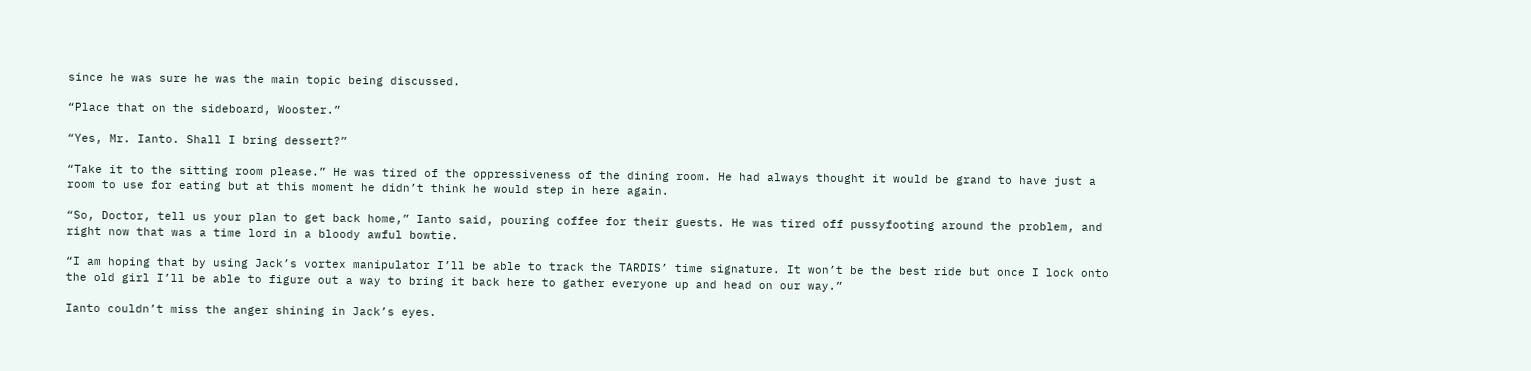since he was sure he was the main topic being discussed.

“Place that on the sideboard, Wooster.”

“Yes, Mr. Ianto. Shall I bring dessert?”

“Take it to the sitting room please.” He was tired of the oppressiveness of the dining room. He had always thought it would be grand to have just a room to use for eating but at this moment he didn’t think he would step in here again.

“So, Doctor, tell us your plan to get back home,” Ianto said, pouring coffee for their guests. He was tired off pussyfooting around the problem, and right now that was a time lord in a bloody awful bowtie.

“I am hoping that by using Jack’s vortex manipulator I’ll be able to track the TARDIS’ time signature. It won’t be the best ride but once I lock onto the old girl I’ll be able to figure out a way to bring it back here to gather everyone up and head on our way.”

Ianto couldn’t miss the anger shining in Jack’s eyes.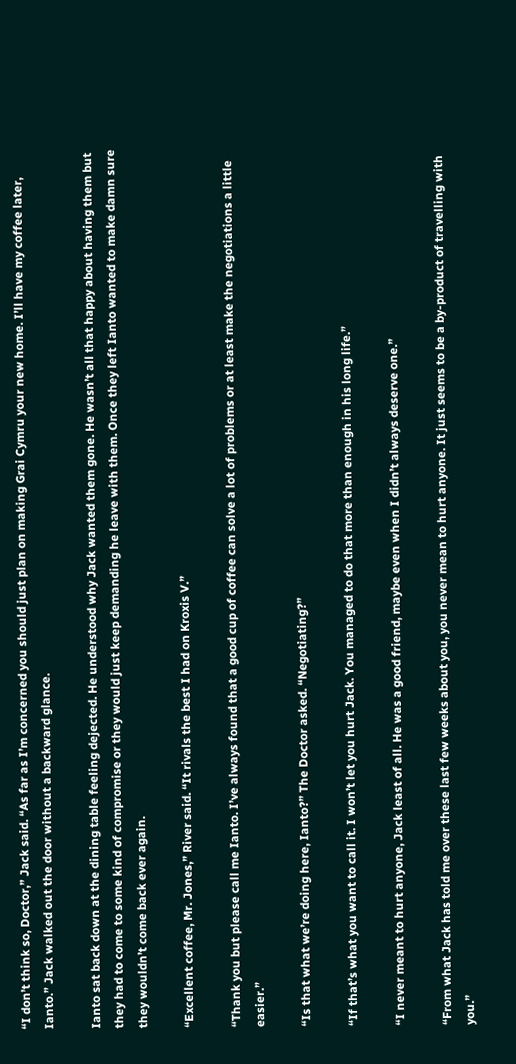“I don’t think so, Doctor,” Jack said. “As far as I’m concerned you should just plan on making Grai Cymru your new home. I’ll have my coffee later, Ianto.” Jack walked out the door without a backward glance.

Ianto sat back down at the dining table feeling dejected. He understood why Jack wanted them gone. He wasn’t all that happy about having them but they had to come to some kind of compromise or they would just keep demanding he leave with them. Once they left Ianto wanted to make damn sure they wouldn’t come back ever again.

“Excellent coffee, Mr. Jones,” River said. “It rivals the best I had on Kroxis V.”

“Thank you but please call me Ianto. I’ve always found that a good cup of coffee can solve a lot of problems or at least make the negotiations a little easier.”

“Is that what we’re doing here, Ianto?” The Doctor asked. “Negotiating?”

“If that’s what you want to call it. I won’t let you hurt Jack. You managed to do that more than enough in his long life.”

“I never meant to hurt anyone, Jack least of all. He was a good friend, maybe even when I didn’t always deserve one.”

“From what Jack has told me over these last few weeks about you, you never mean to hurt anyone. It just seems to be a by-product of travelling with you.”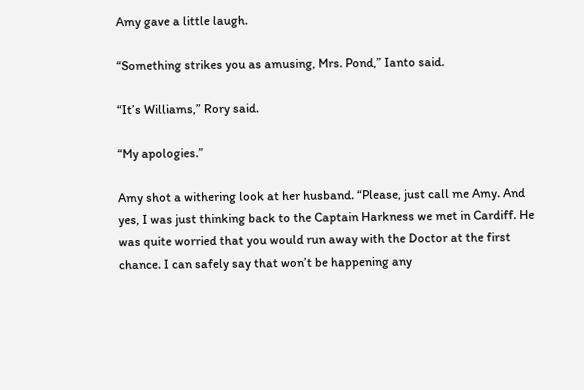Amy gave a little laugh.

“Something strikes you as amusing, Mrs. Pond,” Ianto said.

“It’s Williams,” Rory said.

“My apologies.”

Amy shot a withering look at her husband. “Please, just call me Amy. And yes, I was just thinking back to the Captain Harkness we met in Cardiff. He was quite worried that you would run away with the Doctor at the first chance. I can safely say that won’t be happening any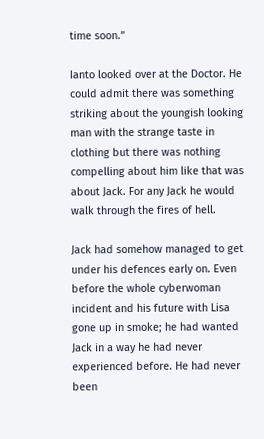time soon.”

Ianto looked over at the Doctor. He could admit there was something striking about the youngish looking man with the strange taste in clothing but there was nothing compelling about him like that was about Jack. For any Jack he would walk through the fires of hell.

Jack had somehow managed to get under his defences early on. Even before the whole cyberwoman incident and his future with Lisa gone up in smoke; he had wanted Jack in a way he had never experienced before. He had never been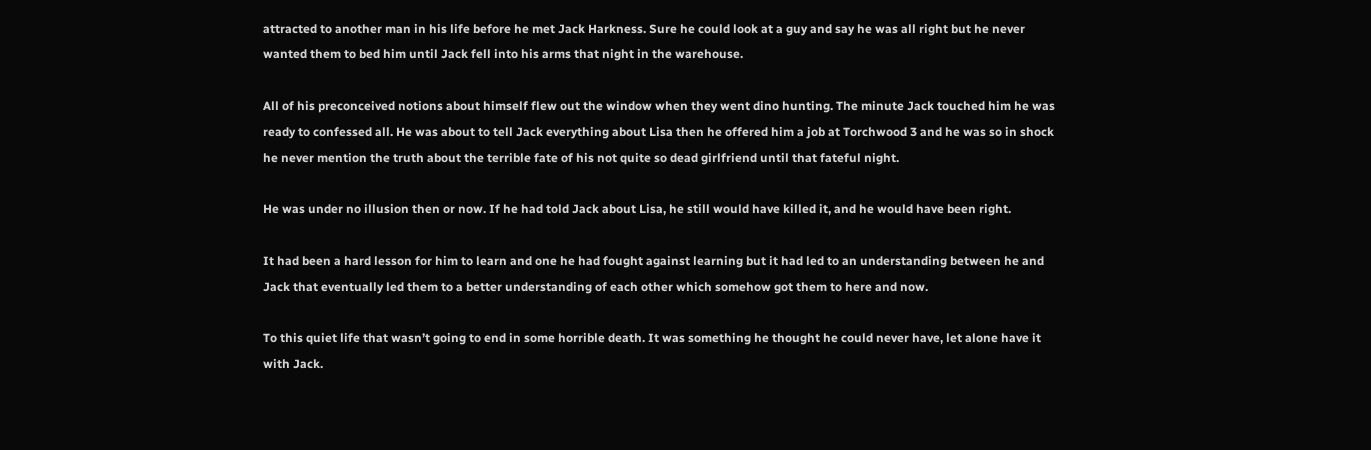attracted to another man in his life before he met Jack Harkness. Sure he could look at a guy and say he was all right but he never wanted them to bed him until Jack fell into his arms that night in the warehouse.

All of his preconceived notions about himself flew out the window when they went dino hunting. The minute Jack touched him he was ready to confessed all. He was about to tell Jack everything about Lisa then he offered him a job at Torchwood 3 and he was so in shock he never mention the truth about the terrible fate of his not quite so dead girlfriend until that fateful night.

He was under no illusion then or now. If he had told Jack about Lisa, he still would have killed it, and he would have been right.

It had been a hard lesson for him to learn and one he had fought against learning but it had led to an understanding between he and Jack that eventually led them to a better understanding of each other which somehow got them to here and now.

To this quiet life that wasn’t going to end in some horrible death. It was something he thought he could never have, let alone have it with Jack.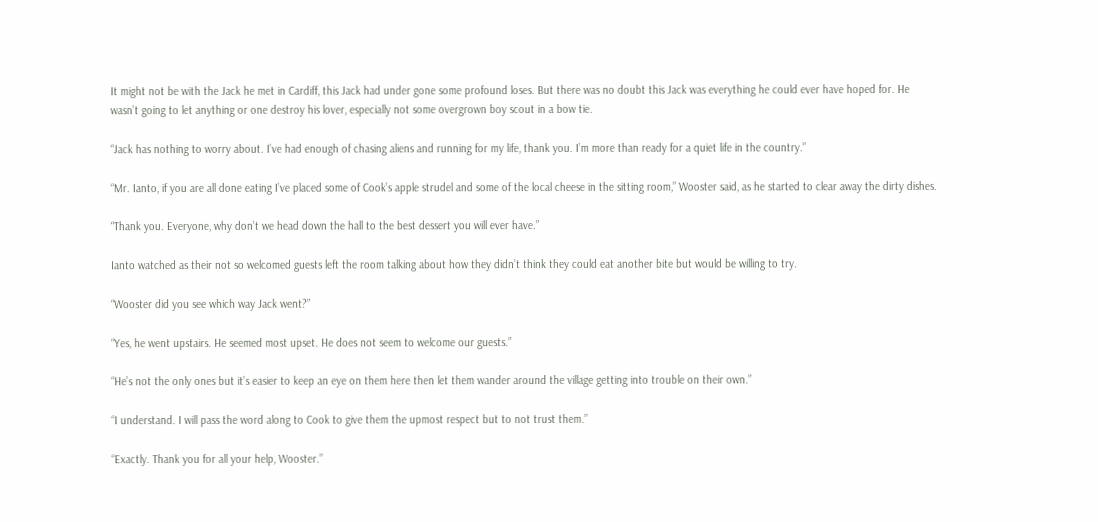It might not be with the Jack he met in Cardiff, this Jack had under gone some profound loses. But there was no doubt this Jack was everything he could ever have hoped for. He wasn’t going to let anything or one destroy his lover, especially not some overgrown boy scout in a bow tie.

“Jack has nothing to worry about. I’ve had enough of chasing aliens and running for my life, thank you. I’m more than ready for a quiet life in the country.”

“Mr. Ianto, if you are all done eating I’ve placed some of Cook’s apple strudel and some of the local cheese in the sitting room,” Wooster said, as he started to clear away the dirty dishes.

“Thank you. Everyone, why don’t we head down the hall to the best dessert you will ever have.”

Ianto watched as their not so welcomed guests left the room talking about how they didn’t think they could eat another bite but would be willing to try.

“Wooster did you see which way Jack went?”

“Yes, he went upstairs. He seemed most upset. He does not seem to welcome our guests.”

“He’s not the only ones but it’s easier to keep an eye on them here then let them wander around the village getting into trouble on their own.”

“I understand. I will pass the word along to Cook to give them the upmost respect but to not trust them.”

“Exactly. Thank you for all your help, Wooster.”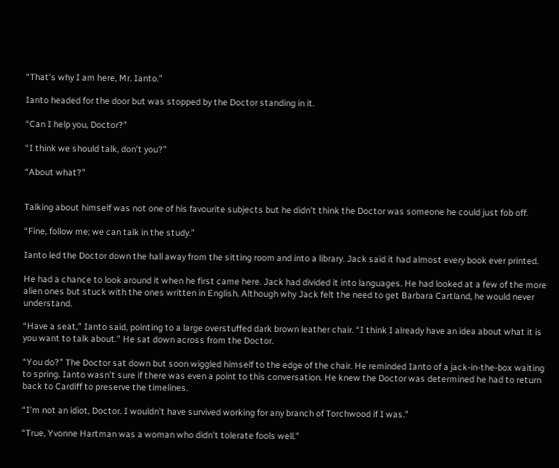“That’s why I am here, Mr. Ianto.”

Ianto headed for the door but was stopped by the Doctor standing in it.

“Can I help you, Doctor?”

“I think we should talk, don’t you?”

“About what?”


Talking about himself was not one of his favourite subjects but he didn’t think the Doctor was someone he could just fob off.

“Fine, follow me; we can talk in the study.”

Ianto led the Doctor down the hall away from the sitting room and into a library. Jack said it had almost every book ever printed.

He had a chance to look around it when he first came here. Jack had divided it into languages. He had looked at a few of the more alien ones but stuck with the ones written in English. Although why Jack felt the need to get Barbara Cartland, he would never understand.

“Have a seat,” Ianto said, pointing to a large overstuffed dark brown leather chair. “I think I already have an idea about what it is you want to talk about.” He sat down across from the Doctor.

“You do?” The Doctor sat down but soon wiggled himself to the edge of the chair. He reminded Ianto of a jack-in-the-box waiting to spring. Ianto wasn’t sure if there was even a point to this conversation. He knew the Doctor was determined he had to return back to Cardiff to preserve the timelines.

“I’m not an idiot, Doctor. I wouldn’t have survived working for any branch of Torchwood if I was.”

“True, Yvonne Hartman was a woman who didn’t tolerate fools well.”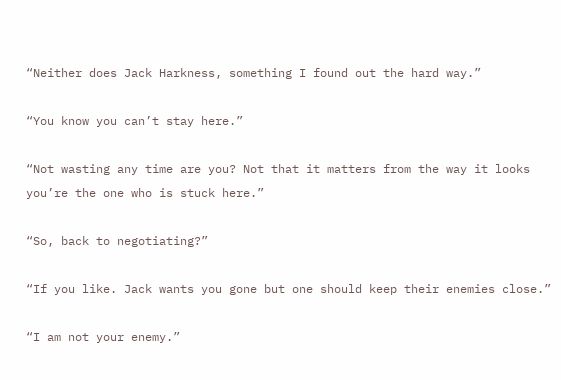“Neither does Jack Harkness, something I found out the hard way.”

“You know you can’t stay here.”

“Not wasting any time are you? Not that it matters from the way it looks you’re the one who is stuck here.”

“So, back to negotiating?”

“If you like. Jack wants you gone but one should keep their enemies close.”

“I am not your enemy.”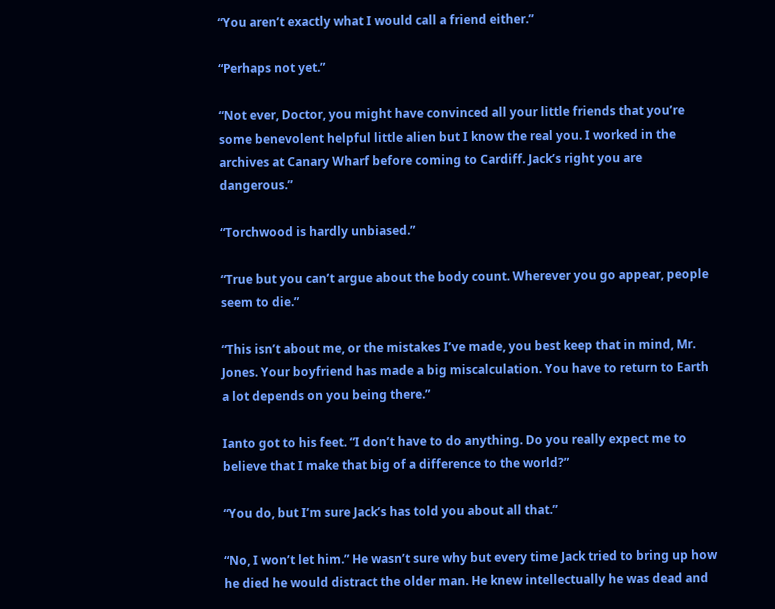“You aren’t exactly what I would call a friend either.”

“Perhaps not yet.”

“Not ever, Doctor, you might have convinced all your little friends that you’re some benevolent helpful little alien but I know the real you. I worked in the archives at Canary Wharf before coming to Cardiff. Jack’s right you are dangerous.”

“Torchwood is hardly unbiased.”

“True but you can’t argue about the body count. Wherever you go appear, people seem to die.”

“This isn’t about me, or the mistakes I’ve made, you best keep that in mind, Mr. Jones. Your boyfriend has made a big miscalculation. You have to return to Earth a lot depends on you being there.”

Ianto got to his feet. “I don’t have to do anything. Do you really expect me to believe that I make that big of a difference to the world?”

“You do, but I’m sure Jack’s has told you about all that.”

“No, I won’t let him.” He wasn’t sure why but every time Jack tried to bring up how he died he would distract the older man. He knew intellectually he was dead and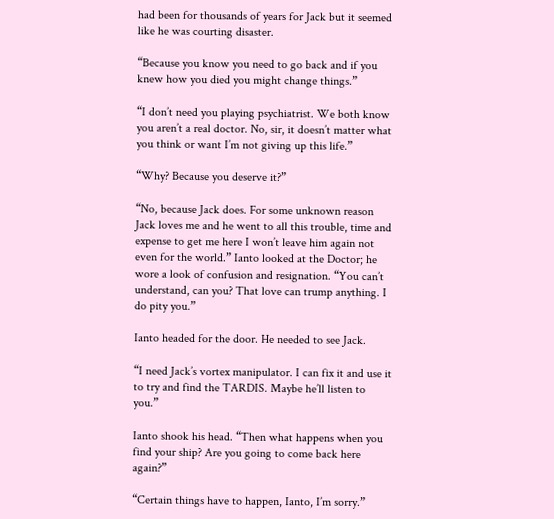had been for thousands of years for Jack but it seemed like he was courting disaster.

“Because you know you need to go back and if you knew how you died you might change things.”

“I don’t need you playing psychiatrist. We both know you aren’t a real doctor. No, sir, it doesn’t matter what you think or want I’m not giving up this life.”

“Why? Because you deserve it?”

“No, because Jack does. For some unknown reason Jack loves me and he went to all this trouble, time and expense to get me here I won’t leave him again not even for the world.” Ianto looked at the Doctor; he wore a look of confusion and resignation. “You can’t understand, can you? That love can trump anything. I do pity you.”

Ianto headed for the door. He needed to see Jack.

“I need Jack’s vortex manipulator. I can fix it and use it to try and find the TARDIS. Maybe he’ll listen to you.”

Ianto shook his head. “Then what happens when you find your ship? Are you going to come back here again?”

“Certain things have to happen, Ianto, I’m sorry.”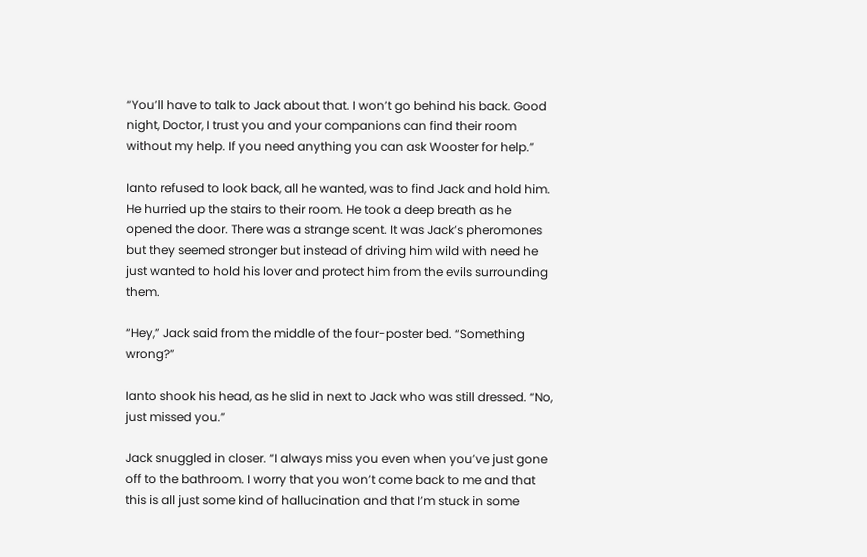“You’ll have to talk to Jack about that. I won’t go behind his back. Good night, Doctor, I trust you and your companions can find their room without my help. If you need anything you can ask Wooster for help.”

Ianto refused to look back, all he wanted, was to find Jack and hold him. He hurried up the stairs to their room. He took a deep breath as he opened the door. There was a strange scent. It was Jack’s pheromones but they seemed stronger but instead of driving him wild with need he just wanted to hold his lover and protect him from the evils surrounding them.

“Hey,” Jack said from the middle of the four-poster bed. “Something wrong?”

Ianto shook his head, as he slid in next to Jack who was still dressed. “No, just missed you.”

Jack snuggled in closer. “I always miss you even when you’ve just gone off to the bathroom. I worry that you won’t come back to me and that this is all just some kind of hallucination and that I’m stuck in some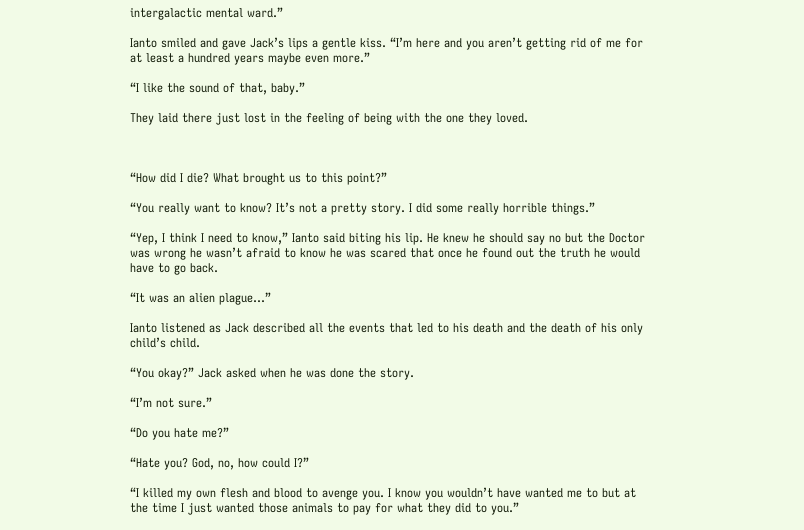intergalactic mental ward.”

Ianto smiled and gave Jack’s lips a gentle kiss. “I’m here and you aren’t getting rid of me for at least a hundred years maybe even more.”

“I like the sound of that, baby.”

They laid there just lost in the feeling of being with the one they loved.



“How did I die? What brought us to this point?”

“You really want to know? It’s not a pretty story. I did some really horrible things.”

“Yep, I think I need to know,” Ianto said biting his lip. He knew he should say no but the Doctor was wrong he wasn’t afraid to know he was scared that once he found out the truth he would have to go back.

“It was an alien plague...”

Ianto listened as Jack described all the events that led to his death and the death of his only child’s child.

“You okay?” Jack asked when he was done the story.

“I’m not sure.”

“Do you hate me?”

“Hate you? God, no, how could I?”

“I killed my own flesh and blood to avenge you. I know you wouldn’t have wanted me to but at the time I just wanted those animals to pay for what they did to you.”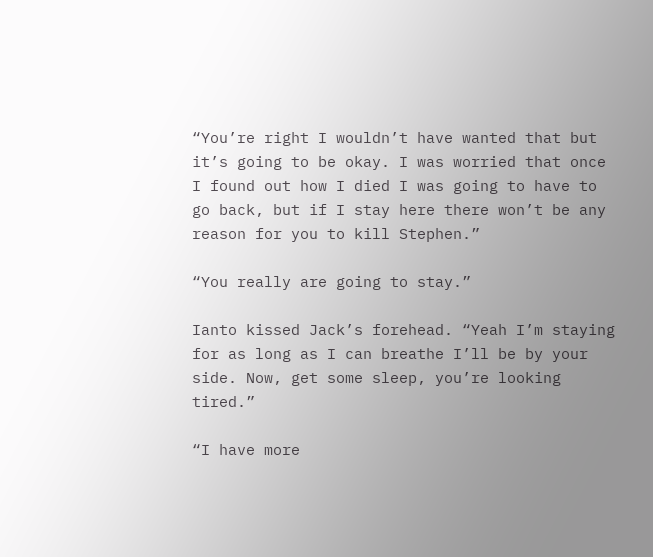“You’re right I wouldn’t have wanted that but it’s going to be okay. I was worried that once I found out how I died I was going to have to go back, but if I stay here there won’t be any reason for you to kill Stephen.”

“You really are going to stay.”

Ianto kissed Jack’s forehead. “Yeah I’m staying for as long as I can breathe I’ll be by your side. Now, get some sleep, you’re looking tired.”

“I have more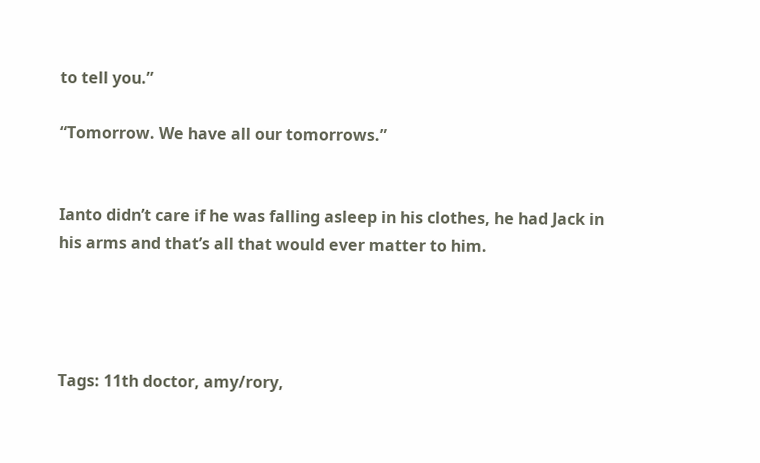to tell you.”

“Tomorrow. We have all our tomorrows.”


Ianto didn’t care if he was falling asleep in his clothes, he had Jack in his arms and that’s all that would ever matter to him.




Tags: 11th doctor, amy/rory,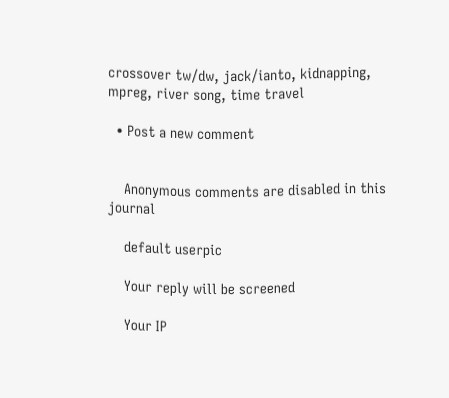crossover tw/dw, jack/ianto, kidnapping, mpreg, river song, time travel

  • Post a new comment


    Anonymous comments are disabled in this journal

    default userpic

    Your reply will be screened

    Your IP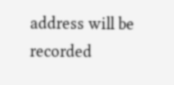address will be recorded